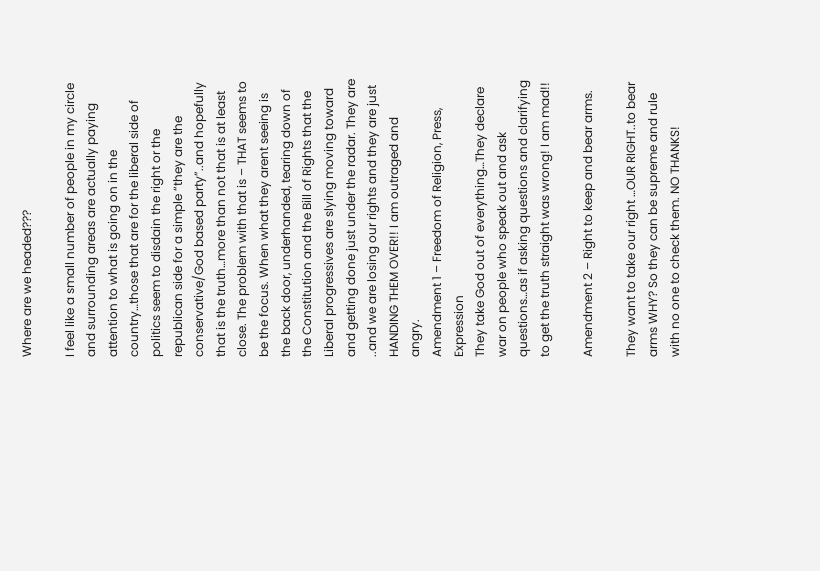Where are we headed???

I feel like a small number of people in my circle and surrounding areas are actually paying attention to what is going on in the country…those that are for the liberal side of politics seem to disdain the right or the republican side for a simple “they are the conservative/God based party”..and hopefully that is the truth…more than not that is at least close. The problem with that is – THAT seems to be the focus. When what they arent seeing is the back door, underhanded, tearing down of the Constitution and the Bill of Rights that the Liberal progressives are slying moving toward and getting done just under the radar. They are ..and we are losing our rights and they are just HANDING THEM OVER!! I am outraged and angry.
Amendment 1 – Freedom of Religion, Press, Expression
They take God out of everything…They declare war on people who speak out and ask questions…as if asking questions and clarifying to get the truth straight was wrong! I am mad!!

Amendment 2 – Right to keep and bear arms.

They want to take our right …OUR RIGHT..to bear arms WHY? So they can be supreme and rule with no one to check them. NO THANKS!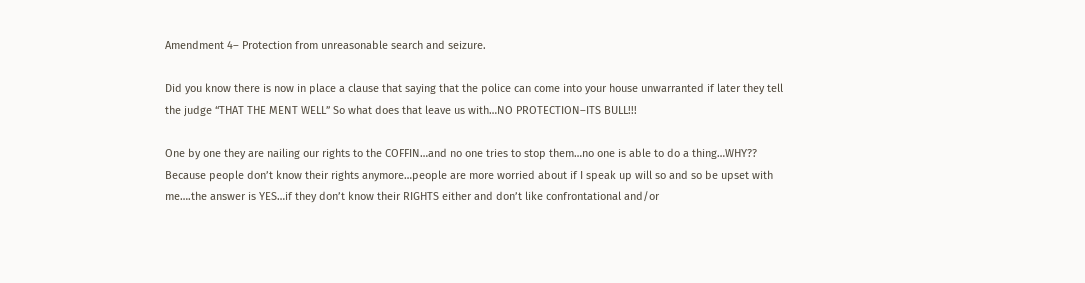Amendment 4– Protection from unreasonable search and seizure.

Did you know there is now in place a clause that saying that the police can come into your house unwarranted if later they tell the judge “THAT THE MENT WELL” So what does that leave us with…NO PROTECTION–ITS BULL!!!

One by one they are nailing our rights to the COFFIN…and no one tries to stop them…no one is able to do a thing…WHY?? Because people don’t know their rights anymore…people are more worried about if I speak up will so and so be upset with me….the answer is YES…if they don’t know their RIGHTS either and don’t like confrontational and/or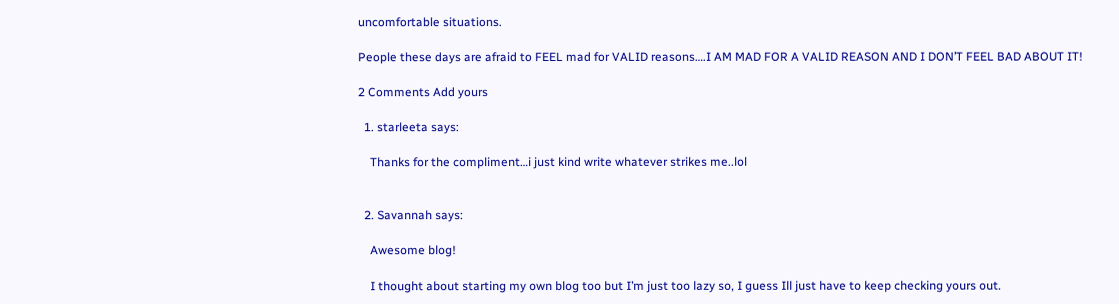uncomfortable situations.

People these days are afraid to FEEL mad for VALID reasons….I AM MAD FOR A VALID REASON AND I DON’T FEEL BAD ABOUT IT!

2 Comments Add yours

  1. starleeta says:

    Thanks for the compliment…i just kind write whatever strikes me..lol


  2. Savannah says:

    Awesome blog!

    I thought about starting my own blog too but I’m just too lazy so, I guess Ill just have to keep checking yours out.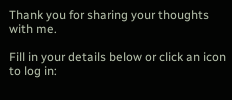Thank you for sharing your thoughts with me.

Fill in your details below or click an icon to log in: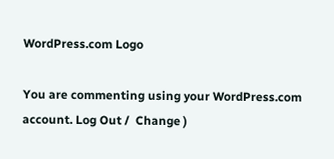WordPress.com Logo

You are commenting using your WordPress.com account. Log Out /  Change )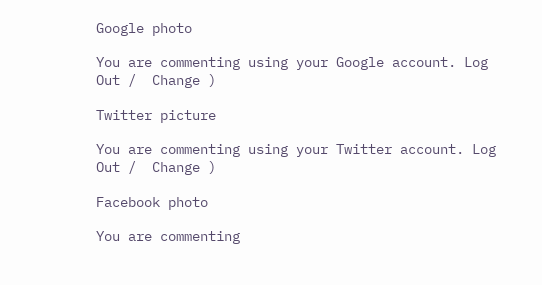Google photo

You are commenting using your Google account. Log Out /  Change )

Twitter picture

You are commenting using your Twitter account. Log Out /  Change )

Facebook photo

You are commenting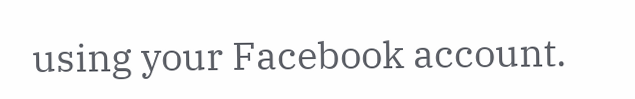using your Facebook account.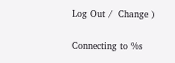Log Out /  Change )

Connecting to %s